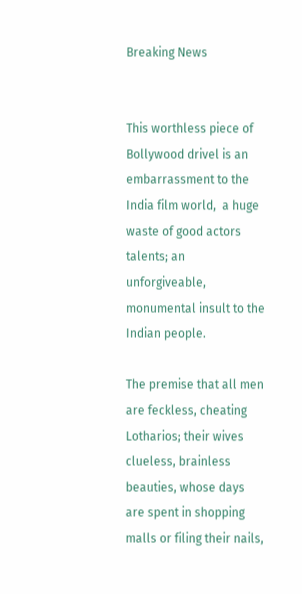Breaking News


This worthless piece of Bollywood drivel is an embarrassment to the India film world,  a huge waste of good actors talents; an unforgiveable, monumental insult to the Indian people.

The premise that all men are feckless, cheating Lotharios; their wives clueless, brainless beauties, whose days are spent in shopping malls or filing their nails,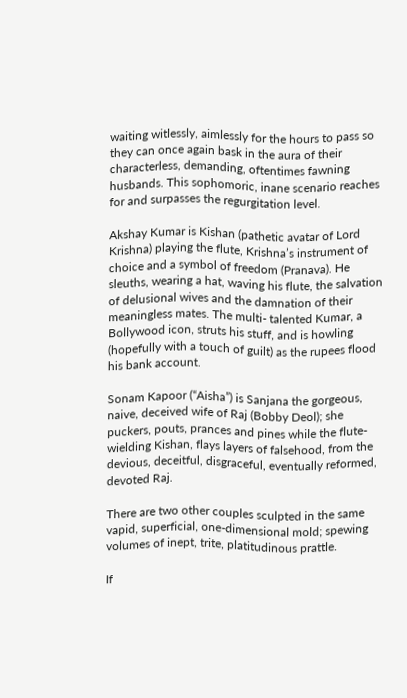waiting witlessly, aimlessly for the hours to pass so they can once again bask in the aura of their characterless, demanding, oftentimes fawning husbands. This sophomoric, inane scenario reaches for and surpasses the regurgitation level.

Akshay Kumar is Kishan (pathetic avatar of Lord Krishna) playing the flute, Krishna’s instrument of choice and a symbol of freedom (Pranava). He sleuths, wearing a hat, waving his flute, the salvation of delusional wives and the damnation of their meaningless mates. The multi- talented Kumar, a Bollywood icon, struts his stuff, and is howling (hopefully with a touch of guilt) as the rupees flood his bank account.

Sonam Kapoor (“Aisha”) is Sanjana the gorgeous, naive, deceived wife of Raj (Bobby Deol); she puckers, pouts, prances and pines while the flute- wielding Kishan, flays layers of falsehood, from the devious, deceitful, disgraceful, eventually reformed, devoted Raj.

There are two other couples sculpted in the same vapid, superficial, one-dimensional mold; spewing volumes of inept, trite, platitudinous prattle.

If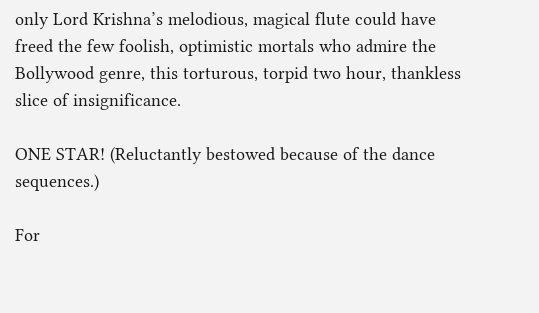only Lord Krishna’s melodious, magical flute could have freed the few foolish, optimistic mortals who admire the Bollywood genre, this torturous, torpid two hour, thankless slice of insignificance.

ONE STAR! (Reluctantly bestowed because of the dance sequences.)

For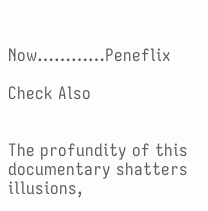Now…………Peneflix

Check Also


The profundity of this documentary shatters illusions,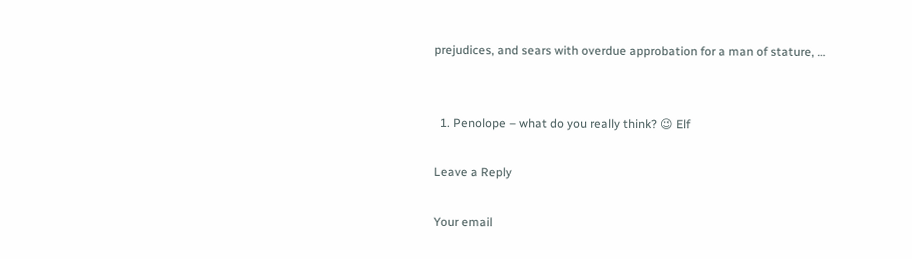prejudices, and sears with overdue approbation for a man of stature, …


  1. Penolope – what do you really think? 😉 Elf

Leave a Reply

Your email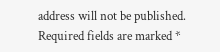address will not be published. Required fields are marked *